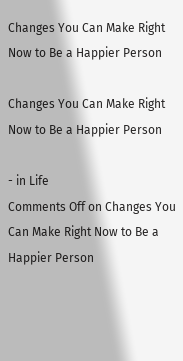Changes You Can Make Right Now to Be a Happier Person

Changes You Can Make Right Now to Be a Happier Person

- in Life
Comments Off on Changes You Can Make Right Now to Be a Happier Person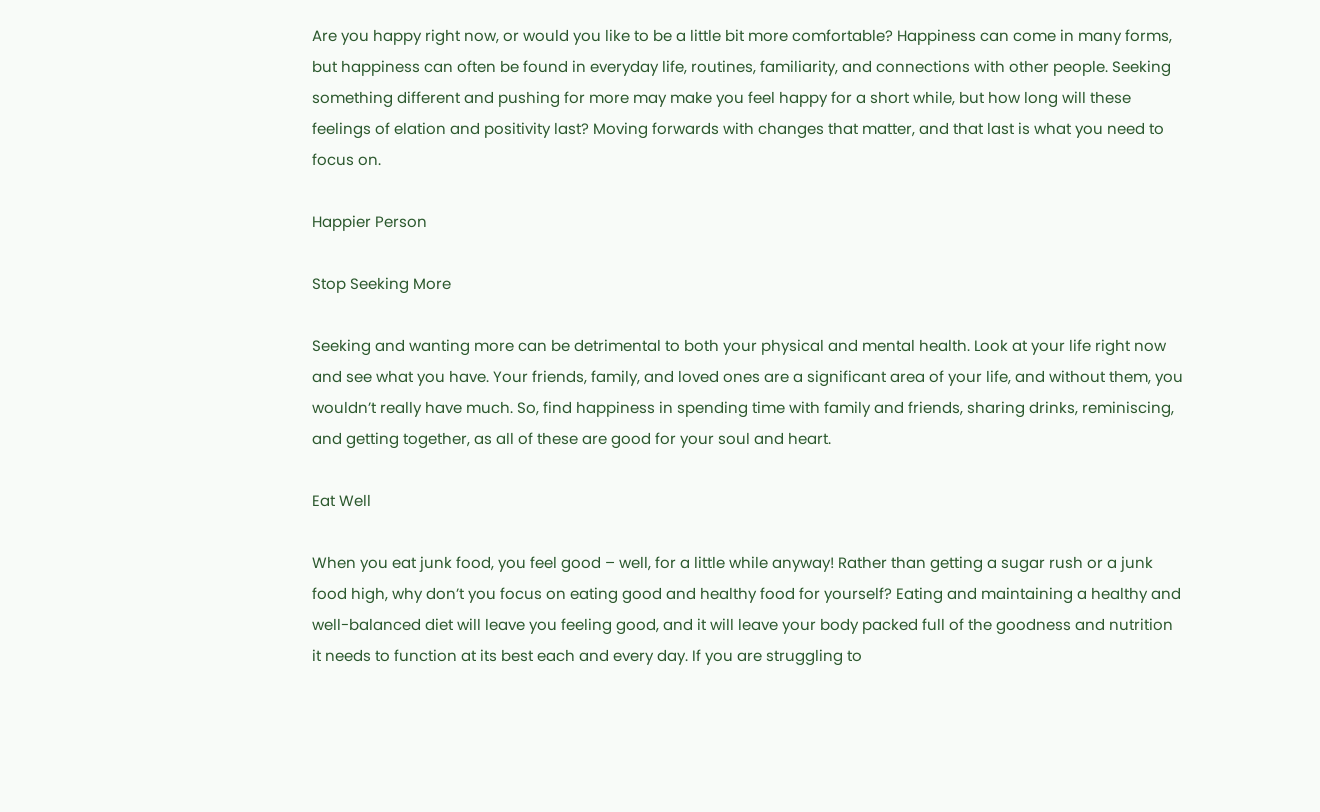Are you happy right now, or would you like to be a little bit more comfortable? Happiness can come in many forms, but happiness can often be found in everyday life, routines, familiarity, and connections with other people. Seeking something different and pushing for more may make you feel happy for a short while, but how long will these feelings of elation and positivity last? Moving forwards with changes that matter, and that last is what you need to focus on.

Happier Person

Stop Seeking More

Seeking and wanting more can be detrimental to both your physical and mental health. Look at your life right now and see what you have. Your friends, family, and loved ones are a significant area of your life, and without them, you wouldn’t really have much. So, find happiness in spending time with family and friends, sharing drinks, reminiscing, and getting together, as all of these are good for your soul and heart.

Eat Well

When you eat junk food, you feel good – well, for a little while anyway! Rather than getting a sugar rush or a junk food high, why don’t you focus on eating good and healthy food for yourself? Eating and maintaining a healthy and well-balanced diet will leave you feeling good, and it will leave your body packed full of the goodness and nutrition it needs to function at its best each and every day. If you are struggling to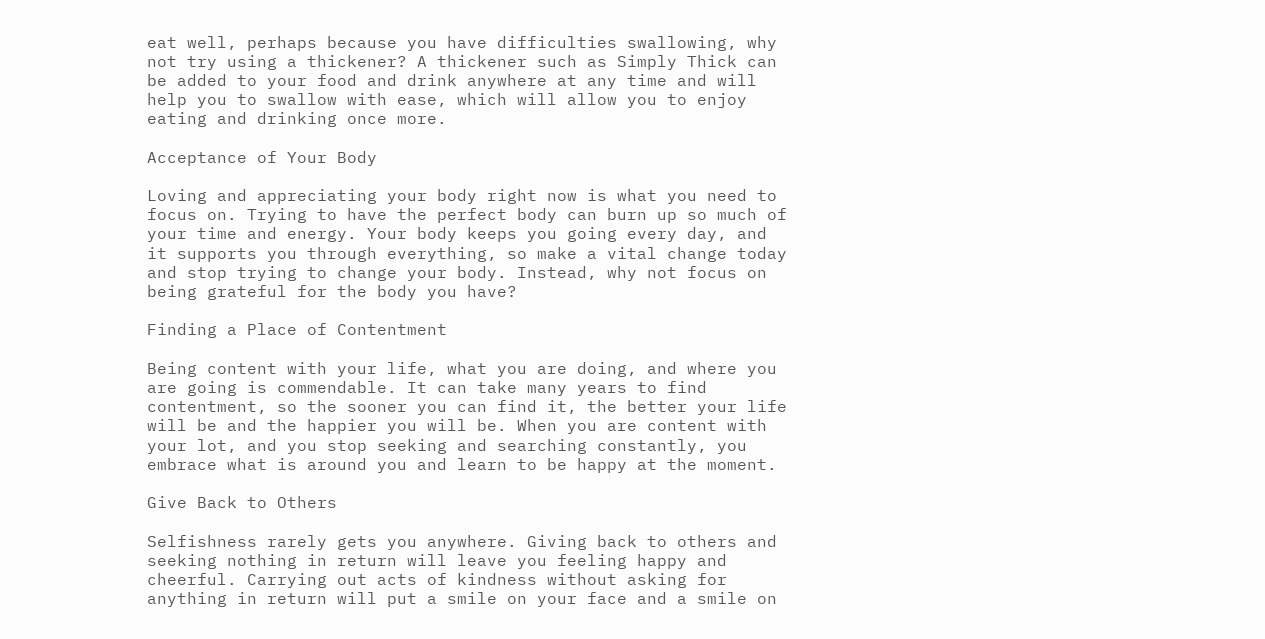eat well, perhaps because you have difficulties swallowing, why not try using a thickener? A thickener such as Simply Thick can be added to your food and drink anywhere at any time and will help you to swallow with ease, which will allow you to enjoy eating and drinking once more.

Acceptance of Your Body

Loving and appreciating your body right now is what you need to focus on. Trying to have the perfect body can burn up so much of your time and energy. Your body keeps you going every day, and it supports you through everything, so make a vital change today and stop trying to change your body. Instead, why not focus on being grateful for the body you have?

Finding a Place of Contentment

Being content with your life, what you are doing, and where you are going is commendable. It can take many years to find contentment, so the sooner you can find it, the better your life will be and the happier you will be. When you are content with your lot, and you stop seeking and searching constantly, you embrace what is around you and learn to be happy at the moment.

Give Back to Others

Selfishness rarely gets you anywhere. Giving back to others and seeking nothing in return will leave you feeling happy and cheerful. Carrying out acts of kindness without asking for anything in return will put a smile on your face and a smile on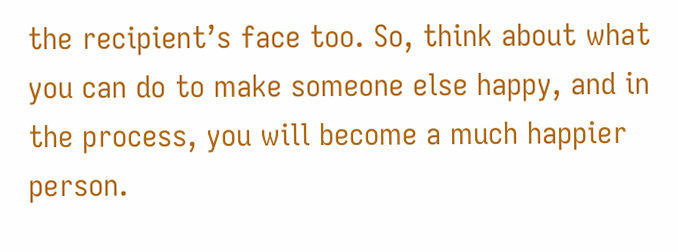the recipient’s face too. So, think about what you can do to make someone else happy, and in the process, you will become a much happier person.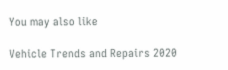You may also like

Vehicle Trends and Repairs 2020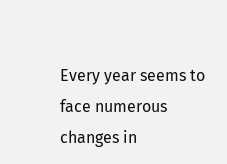Every year seems to face numerous changes in